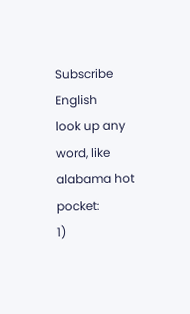Subscribe English
look up any word, like alabama hot pocket:
1)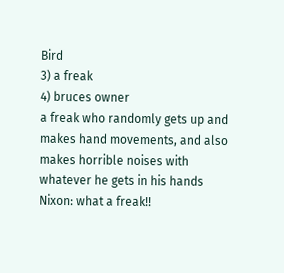Bird
3) a freak
4) bruces owner
a freak who randomly gets up and makes hand movements, and also makes horrible noises with whatever he gets in his hands
Nixon: what a freak!!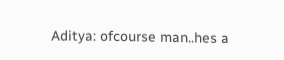Aditya: ofcourse man..hes a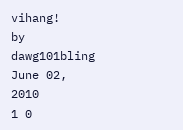vihang!
by dawg101bling June 02, 2010
1 0